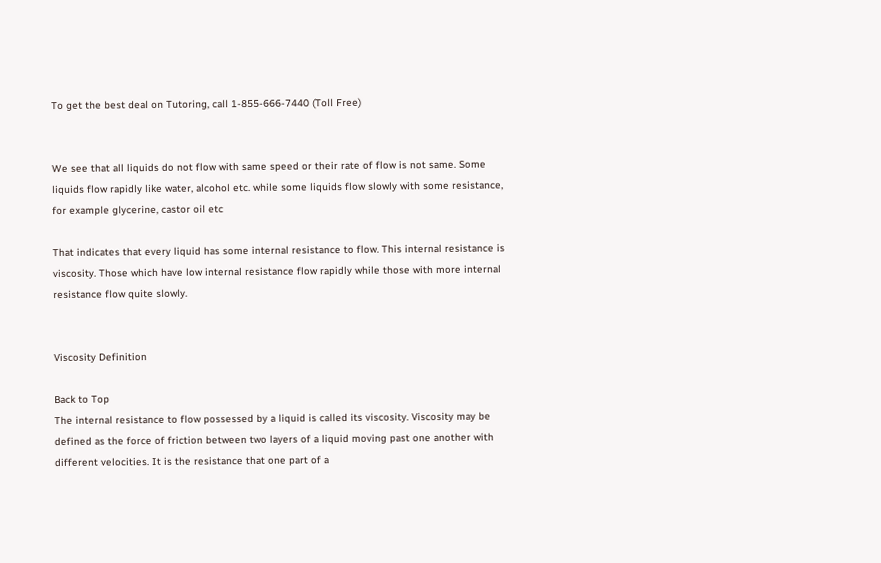To get the best deal on Tutoring, call 1-855-666-7440 (Toll Free)


We see that all liquids do not flow with same speed or their rate of flow is not same. Some liquids flow rapidly like water, alcohol etc. while some liquids flow slowly with some resistance, for example glycerine, castor oil etc

That indicates that every liquid has some internal resistance to flow. This internal resistance is viscosity. Those which have low internal resistance flow rapidly while those with more internal resistance flow quite slowly.


Viscosity Definition

Back to Top
The internal resistance to flow possessed by a liquid is called its viscosity. Viscosity may be defined as the force of friction between two layers of a liquid moving past one another with different velocities. It is the resistance that one part of a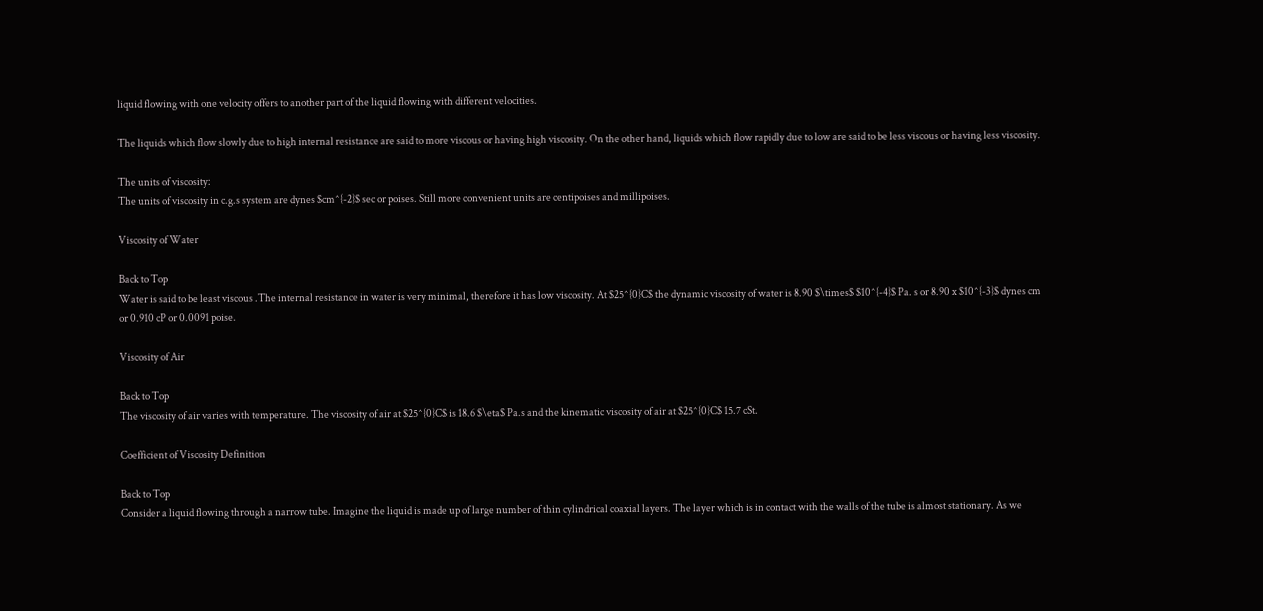liquid flowing with one velocity offers to another part of the liquid flowing with different velocities.

The liquids which flow slowly due to high internal resistance are said to more viscous or having high viscosity. On the other hand, liquids which flow rapidly due to low are said to be less viscous or having less viscosity.

The units of viscosity:
The units of viscosity in c.g.s system are dynes $cm^{-2}$ sec or poises. Still more convenient units are centipoises and millipoises.

Viscosity of Water

Back to Top
Water is said to be least viscous .The internal resistance in water is very minimal, therefore it has low viscosity. At $25^{0}C$ the dynamic viscosity of water is 8.90 $\times$ $10^{-4}$ Pa. s or 8.90 x $10^{-3}$ dynes cm or 0.910 cP or 0.0091 poise.

Viscosity of Air

Back to Top
The viscosity of air varies with temperature. The viscosity of air at $25^{0}C$ is 18.6 $\eta$ Pa.s and the kinematic viscosity of air at $25^{0}C$ 15.7 cSt.

Coefficient of Viscosity Definition

Back to Top
Consider a liquid flowing through a narrow tube. Imagine the liquid is made up of large number of thin cylindrical coaxial layers. The layer which is in contact with the walls of the tube is almost stationary. As we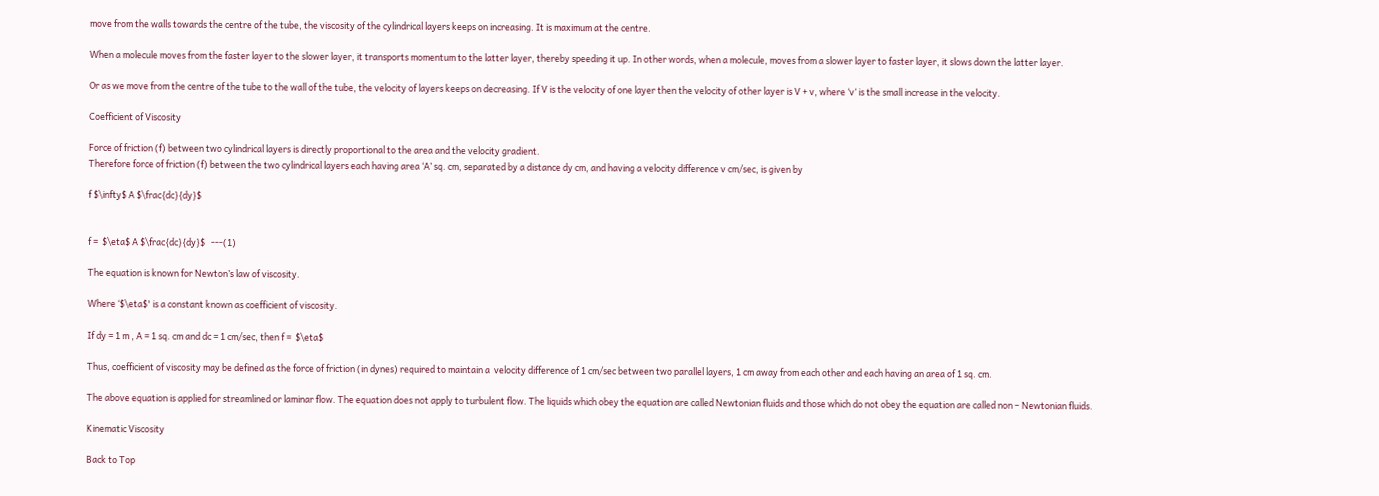move from the walls towards the centre of the tube, the viscosity of the cylindrical layers keeps on increasing. It is maximum at the centre.

When a molecule moves from the faster layer to the slower layer, it transports momentum to the latter layer, thereby speeding it up. In other words, when a molecule, moves from a slower layer to faster layer, it slows down the latter layer.

Or as we move from the centre of the tube to the wall of the tube, the velocity of layers keeps on decreasing. If V is the velocity of one layer then the velocity of other layer is V + v, where ‘v‘ is the small increase in the velocity.

Coefficient of Viscosity

Force of friction (f) between two cylindrical layers is directly proportional to the area and the velocity gradient.
Therefore force of friction (f) between the two cylindrical layers each having area ‘A’ sq. cm, separated by a distance dy cm, and having a velocity difference v cm/sec, is given by

f $\infty$ A $\frac{dc}{dy}$


f =  $\eta$ A $\frac{dc}{dy}$   ---(1)

The equation is known for Newton’s law of viscosity.

Where ‘$\eta$' is a constant known as coefficient of viscosity.

If dy = 1 m , A = 1 sq. cm and dc = 1 cm/sec, then f =  $\eta$

Thus, coefficient of viscosity may be defined as the force of friction (in dynes) required to maintain a  velocity difference of 1 cm/sec between two parallel layers, 1 cm away from each other and each having an area of 1 sq. cm.

The above equation is applied for streamlined or laminar flow. The equation does not apply to turbulent flow. The liquids which obey the equation are called Newtonian fluids and those which do not obey the equation are called non – Newtonian fluids.

Kinematic Viscosity

Back to Top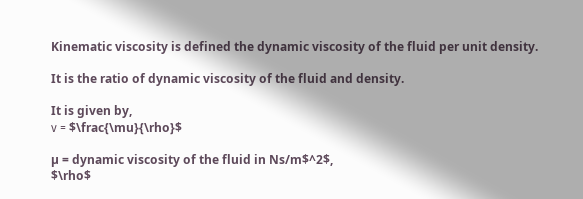Kinematic viscosity is defined the dynamic viscosity of the fluid per unit density.

It is the ratio of dynamic viscosity of the fluid and density.

It is given by,
ν = $\frac{\mu}{\rho}$

µ = dynamic viscosity of the fluid in Ns/m$^2$,
$\rho$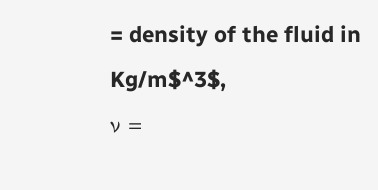= density of the fluid in Kg/m$^3$,
ν =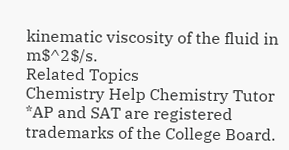kinematic viscosity of the fluid in m$^2$/s.
Related Topics
Chemistry Help Chemistry Tutor
*AP and SAT are registered trademarks of the College Board.